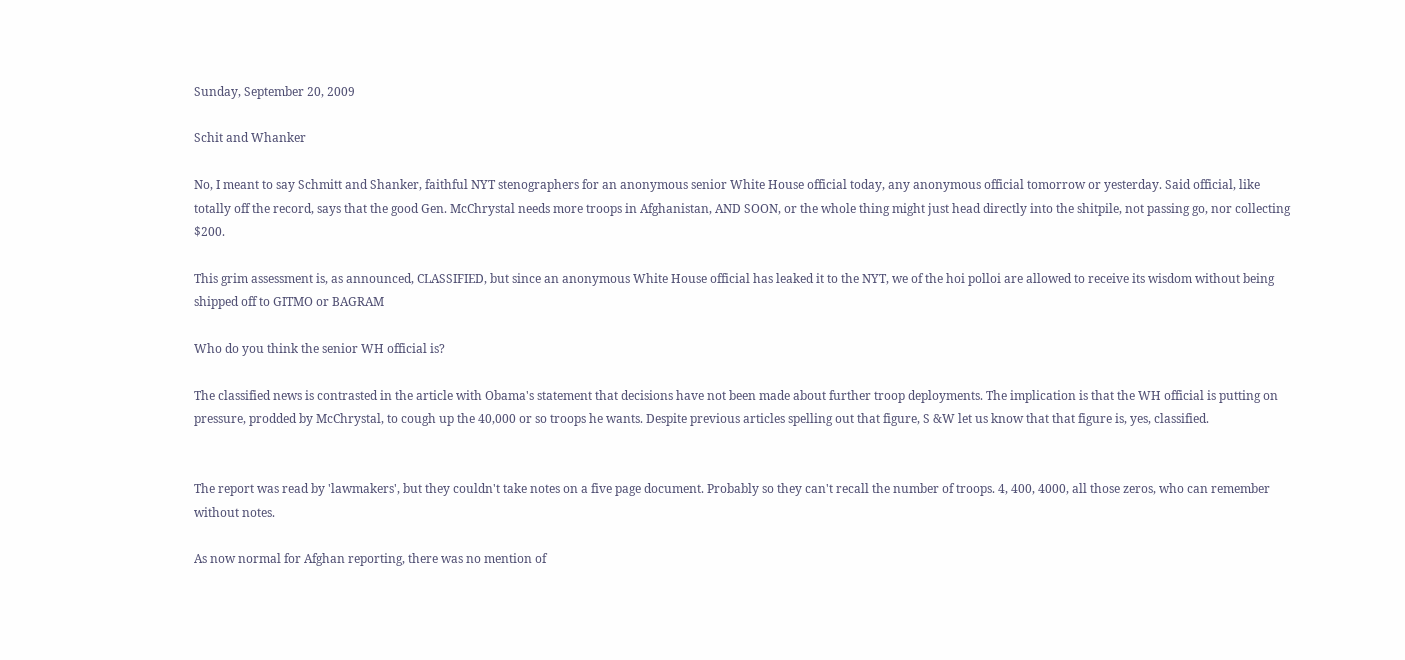Sunday, September 20, 2009

Schit and Whanker

No, I meant to say Schmitt and Shanker, faithful NYT stenographers for an anonymous senior White House official today, any anonymous official tomorrow or yesterday. Said official, like totally off the record, says that the good Gen. McChrystal needs more troops in Afghanistan, AND SOON, or the whole thing might just head directly into the shitpile, not passing go, nor collecting $200.

This grim assessment is, as announced, CLASSIFIED, but since an anonymous White House official has leaked it to the NYT, we of the hoi polloi are allowed to receive its wisdom without being shipped off to GITMO or BAGRAM

Who do you think the senior WH official is?

The classified news is contrasted in the article with Obama's statement that decisions have not been made about further troop deployments. The implication is that the WH official is putting on pressure, prodded by McChrystal, to cough up the 40,000 or so troops he wants. Despite previous articles spelling out that figure, S &W let us know that that figure is, yes, classified.


The report was read by 'lawmakers', but they couldn't take notes on a five page document. Probably so they can't recall the number of troops. 4, 400, 4000, all those zeros, who can remember without notes.

As now normal for Afghan reporting, there was no mention of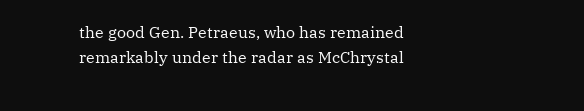the good Gen. Petraeus, who has remained remarkably under the radar as McChrystal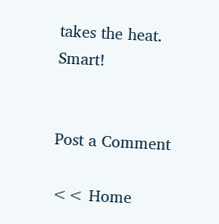takes the heat. Smart!


Post a Comment

<< Home